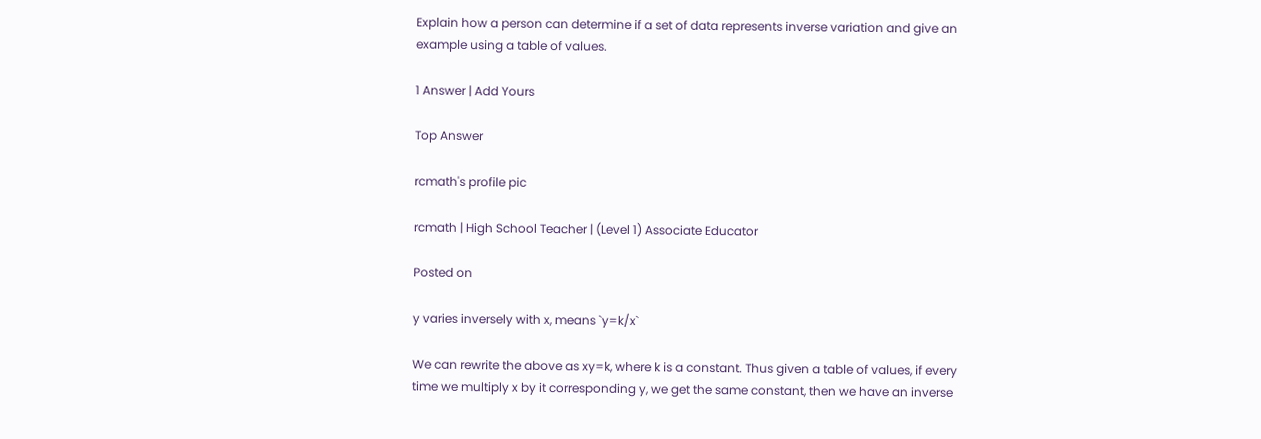Explain how a person can determine if a set of data represents inverse variation and give an example using a table of values.

1 Answer | Add Yours

Top Answer

rcmath's profile pic

rcmath | High School Teacher | (Level 1) Associate Educator

Posted on

y varies inversely with x, means `y=k/x`

We can rewrite the above as xy=k, where k is a constant. Thus given a table of values, if every time we multiply x by it corresponding y, we get the same constant, then we have an inverse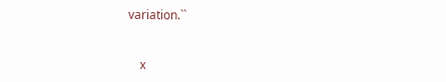variation.``


    x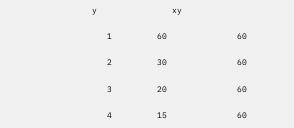y               xy

   1         60              60

   2         30              60

   3         20              60

   4         15              60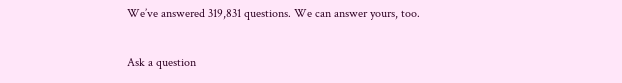We’ve answered 319,831 questions. We can answer yours, too.

Ask a question